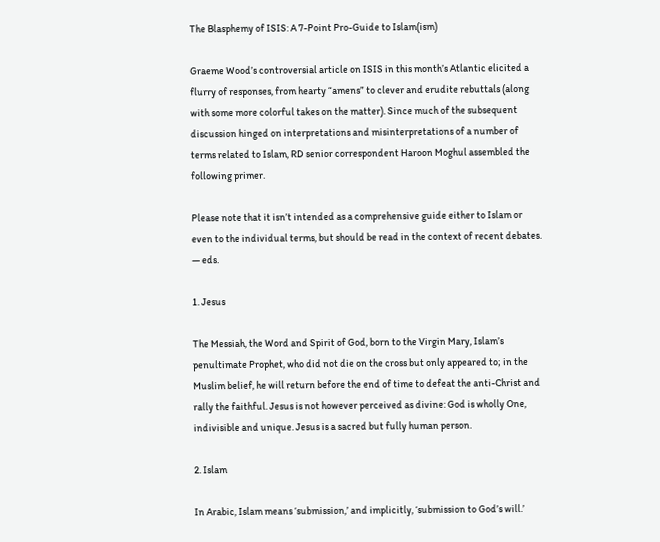The Blasphemy of ISIS: A 7-Point Pro-Guide to Islam(ism)

Graeme Wood’s controversial article on ISIS in this month’s Atlantic elicited a flurry of responses, from hearty “amens” to clever and erudite rebuttals (along with some more colorful takes on the matter). Since much of the subsequent discussion hinged on interpretations and misinterpretations of a number of terms related to Islam, RD senior correspondent Haroon Moghul assembled the following primer.

Please note that it isn’t intended as a comprehensive guide either to Islam or even to the individual terms, but should be read in the context of recent debates. — eds.

1. Jesus

The Messiah, the Word and Spirit of God, born to the Virgin Mary, Islam’s penultimate Prophet, who did not die on the cross but only appeared to; in the Muslim belief, he will return before the end of time to defeat the anti-Christ and rally the faithful. Jesus is not however perceived as divine: God is wholly One, indivisible and unique. Jesus is a sacred but fully human person.

2. Islam

In Arabic, Islam means ‘submission,’ and implicitly, ‘submission to God’s will.’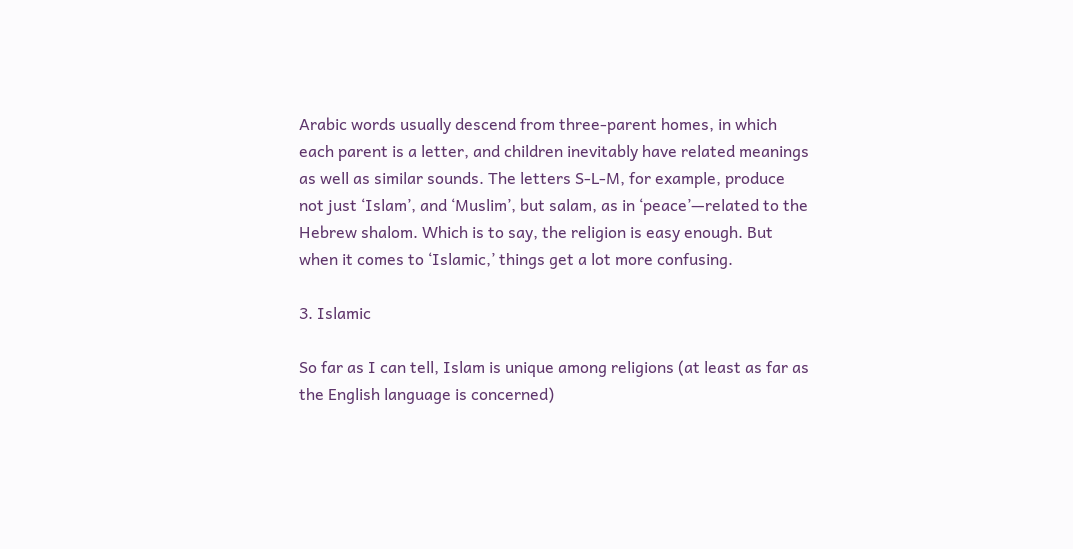Arabic words usually descend from three-parent homes, in which each parent is a letter, and children inevitably have related meanings as well as similar sounds. The letters S-L-M, for example, produce not just ‘Islam’, and ‘Muslim’, but salam, as in ‘peace’—related to the Hebrew shalom. Which is to say, the religion is easy enough. But when it comes to ‘Islamic,’ things get a lot more confusing.

3. Islamic

So far as I can tell, Islam is unique among religions (at least as far as the English language is concerned)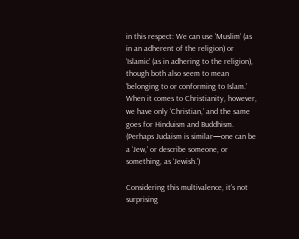in this respect: We can use ‘Muslim’ (as in an adherent of the religion) or ‘Islamic’ (as in adhering to the religion), though both also seem to mean ‘belonging to or conforming to Islam.’ When it comes to Christianity, however, we have only ‘Christian,’ and the same goes for Hinduism and Buddhism. (Perhaps Judaism is similar—one can be a ‘Jew,’ or describe someone, or something, as ‘Jewish.’)

Considering this multivalence, it’s not surprising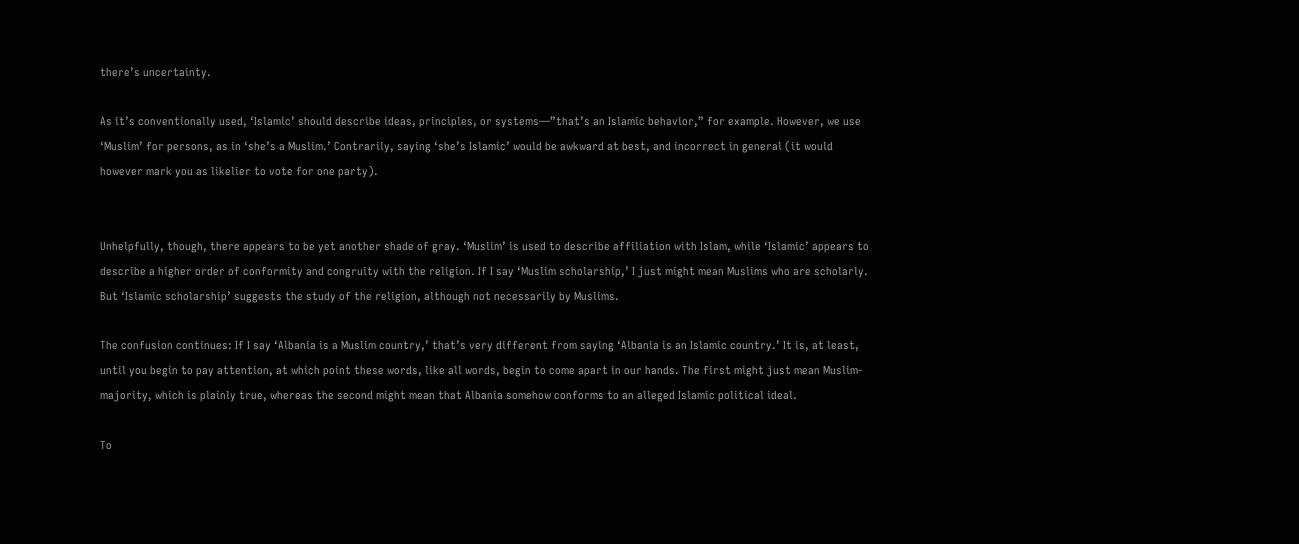there’s uncertainty.

As it’s conventionally used, ‘Islamic’ should describe ideas, principles, or systems—”that’s an Islamic behavior,” for example. However, we use ‘Muslim’ for persons, as in ‘she’s a Muslim.’ Contrarily, saying ‘she’s Islamic’ would be awkward at best, and incorrect in general (it would however mark you as likelier to vote for one party).


Unhelpfully, though, there appears to be yet another shade of gray. ‘Muslim’ is used to describe affiliation with Islam, while ‘Islamic’ appears to describe a higher order of conformity and congruity with the religion. If I say ‘Muslim scholarship,’ I just might mean Muslims who are scholarly. But ‘Islamic scholarship’ suggests the study of the religion, although not necessarily by Muslims.

The confusion continues: If I say ‘Albania is a Muslim country,’ that’s very different from saying ‘Albania is an Islamic country.’ It is, at least, until you begin to pay attention, at which point these words, like all words, begin to come apart in our hands. The first might just mean Muslim-majority, which is plainly true, whereas the second might mean that Albania somehow conforms to an alleged Islamic political ideal.

To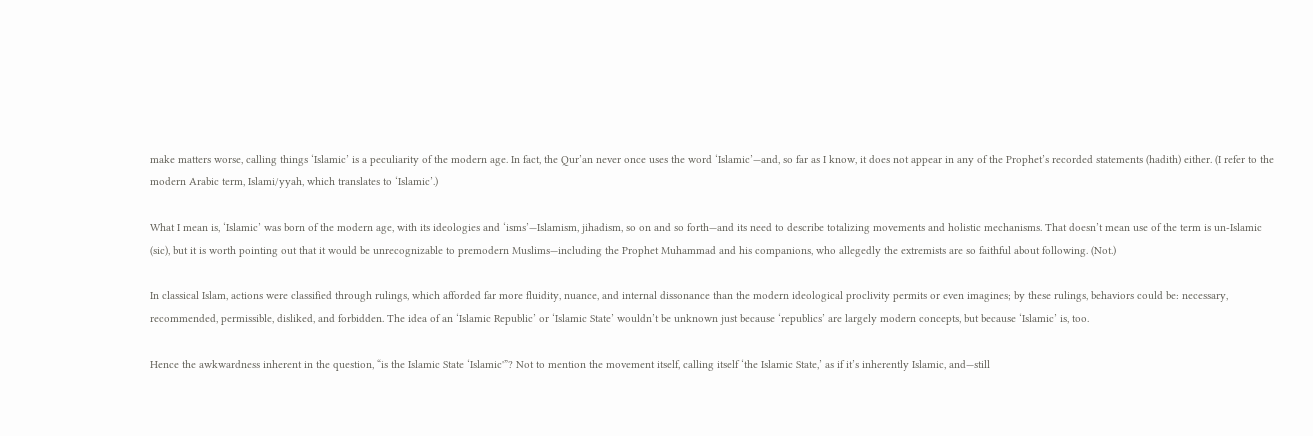make matters worse, calling things ‘Islamic’ is a peculiarity of the modern age. In fact, the Qur’an never once uses the word ‘Islamic’—and, so far as I know, it does not appear in any of the Prophet’s recorded statements (hadith) either. (I refer to the modern Arabic term, Islami/yyah, which translates to ‘Islamic’.)

What I mean is, ‘Islamic’ was born of the modern age, with its ideologies and ‘isms’—Islamism, jihadism, so on and so forth—and its need to describe totalizing movements and holistic mechanisms. That doesn’t mean use of the term is un-Islamic (sic), but it is worth pointing out that it would be unrecognizable to premodern Muslims—including the Prophet Muhammad and his companions, who allegedly the extremists are so faithful about following. (Not.)

In classical Islam, actions were classified through rulings, which afforded far more fluidity, nuance, and internal dissonance than the modern ideological proclivity permits or even imagines; by these rulings, behaviors could be: necessary, recommended, permissible, disliked, and forbidden. The idea of an ‘Islamic Republic’ or ‘Islamic State’ wouldn’t be unknown just because ‘republics’ are largely modern concepts, but because ‘Islamic’ is, too.

Hence the awkwardness inherent in the question, “is the Islamic State ‘Islamic'”? Not to mention the movement itself, calling itself ‘the Islamic State,’ as if it’s inherently Islamic, and—still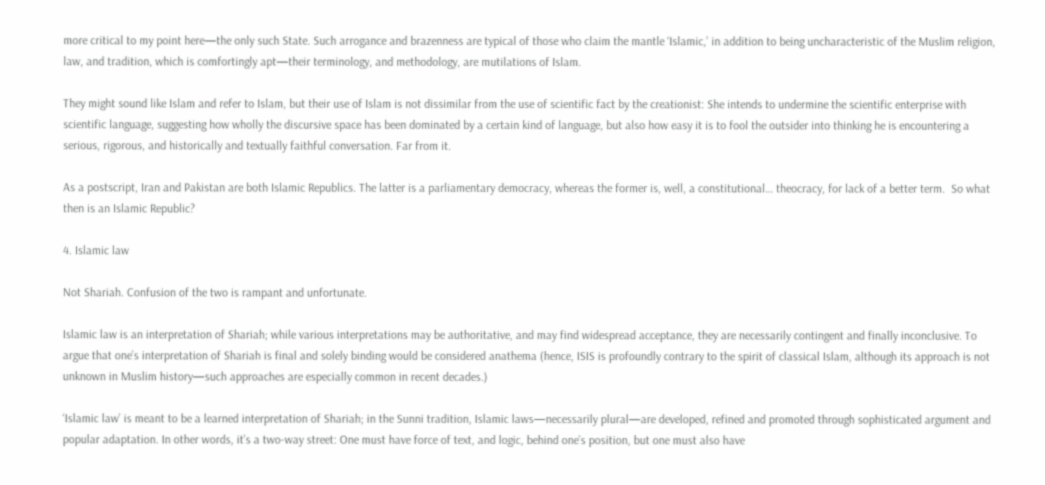more critical to my point here—the only such State. Such arrogance and brazenness are typical of those who claim the mantle ‘Islamic,’ in addition to being uncharacteristic of the Muslim religion, law, and tradition, which is comfortingly apt—their terminology, and methodology, are mutilations of Islam.

They might sound like Islam and refer to Islam, but their use of Islam is not dissimilar from the use of scientific fact by the creationist: She intends to undermine the scientific enterprise with scientific language, suggesting how wholly the discursive space has been dominated by a certain kind of language, but also how easy it is to fool the outsider into thinking he is encountering a serious, rigorous, and historically and textually faithful conversation. Far from it.

As a postscript, Iran and Pakistan are both Islamic Republics. The latter is a parliamentary democracy, whereas the former is, well, a constitutional… theocracy, for lack of a better term.  So what then is an Islamic Republic?

4. Islamic law

Not Shariah. Confusion of the two is rampant and unfortunate.

Islamic law is an interpretation of Shariah; while various interpretations may be authoritative, and may find widespread acceptance, they are necessarily contingent and finally inconclusive. To argue that one’s interpretation of Shariah is final and solely binding would be considered anathema (hence, ISIS is profoundly contrary to the spirit of classical Islam, although its approach is not unknown in Muslim history—such approaches are especially common in recent decades.)

‘Islamic law’ is meant to be a learned interpretation of Shariah; in the Sunni tradition, Islamic laws—necessarily plural—are developed, refined and promoted through sophisticated argument and popular adaptation. In other words, it’s a two-way street: One must have force of text, and logic, behind one’s position, but one must also have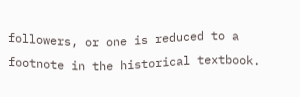followers, or one is reduced to a footnote in the historical textbook.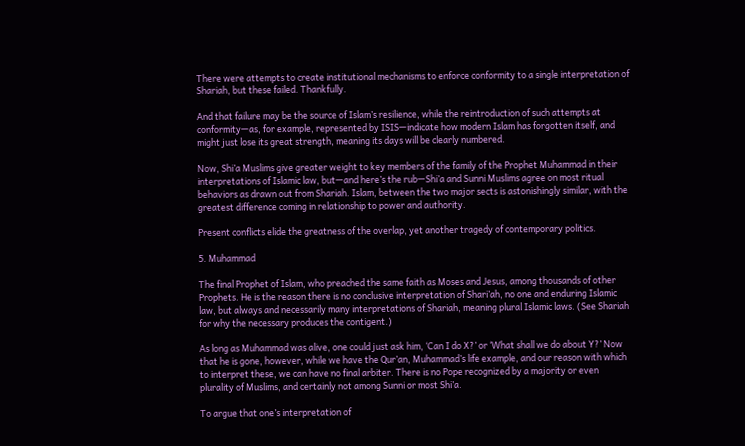There were attempts to create institutional mechanisms to enforce conformity to a single interpretation of Shariah, but these failed. Thankfully.

And that failure may be the source of Islam’s resilience, while the reintroduction of such attempts at conformity—as, for example, represented by ISIS—indicate how modern Islam has forgotten itself, and might just lose its great strength, meaning its days will be clearly numbered.

Now, Shi’a Muslims give greater weight to key members of the family of the Prophet Muhammad in their interpretations of Islamic law, but—and here’s the rub—Shi’a and Sunni Muslims agree on most ritual behaviors as drawn out from Shariah. Islam, between the two major sects is astonishingly similar, with the greatest difference coming in relationship to power and authority.

Present conflicts elide the greatness of the overlap, yet another tragedy of contemporary politics.

5. Muhammad

The final Prophet of Islam, who preached the same faith as Moses and Jesus, among thousands of other Prophets. He is the reason there is no conclusive interpretation of Shari’ah, no one and enduring Islamic law, but always and necessarily many interpretations of Shariah, meaning plural Islamic laws. (See Shariah for why the necessary produces the contigent.)

As long as Muhammad was alive, one could just ask him, ‘Can I do X?’ or ‘What shall we do about Y?’ Now that he is gone, however, while we have the Qur’an, Muhammad’s life example, and our reason with which to interpret these, we can have no final arbiter. There is no Pope recognized by a majority or even plurality of Muslims, and certainly not among Sunni or most Shi’a.

To argue that one’s interpretation of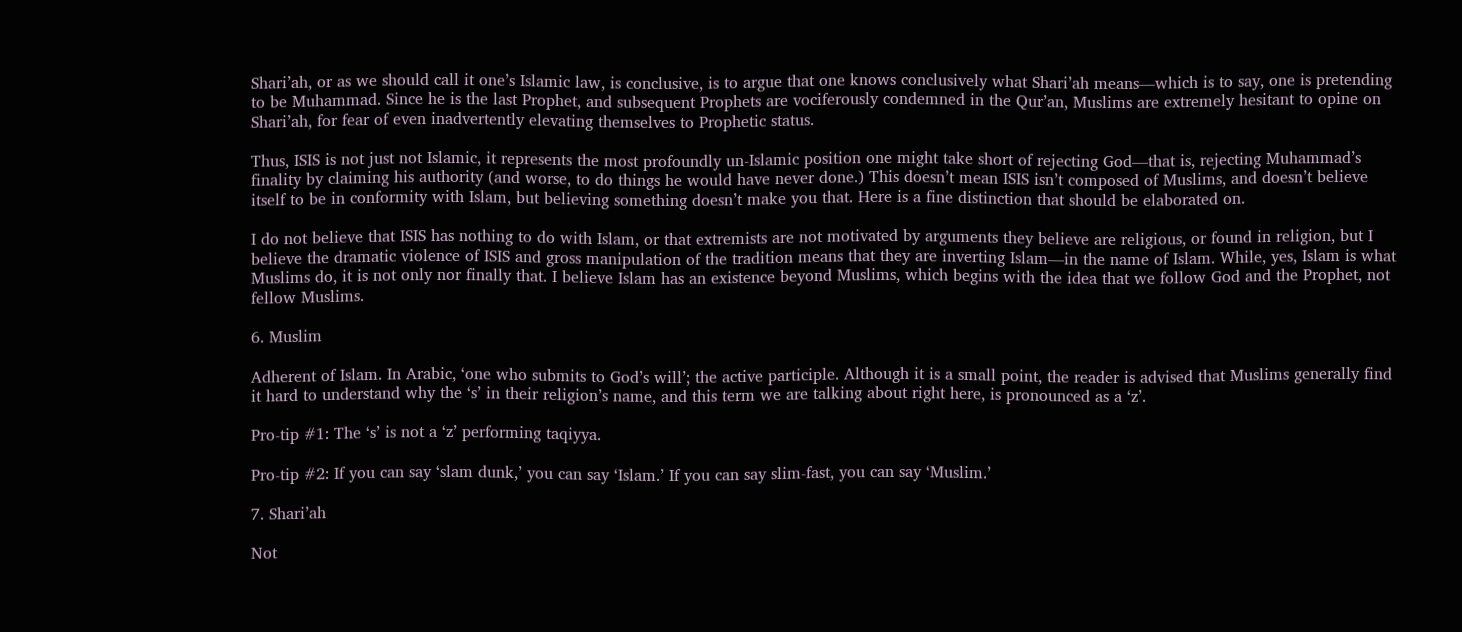Shari’ah, or as we should call it one’s Islamic law, is conclusive, is to argue that one knows conclusively what Shari’ah means—which is to say, one is pretending to be Muhammad. Since he is the last Prophet, and subsequent Prophets are vociferously condemned in the Qur’an, Muslims are extremely hesitant to opine on Shari’ah, for fear of even inadvertently elevating themselves to Prophetic status.

Thus, ISIS is not just not Islamic, it represents the most profoundly un-Islamic position one might take short of rejecting God—that is, rejecting Muhammad’s finality by claiming his authority (and worse, to do things he would have never done.) This doesn’t mean ISIS isn’t composed of Muslims, and doesn’t believe itself to be in conformity with Islam, but believing something doesn’t make you that. Here is a fine distinction that should be elaborated on.

I do not believe that ISIS has nothing to do with Islam, or that extremists are not motivated by arguments they believe are religious, or found in religion, but I believe the dramatic violence of ISIS and gross manipulation of the tradition means that they are inverting Islam—in the name of Islam. While, yes, Islam is what Muslims do, it is not only nor finally that. I believe Islam has an existence beyond Muslims, which begins with the idea that we follow God and the Prophet, not fellow Muslims.

6. Muslim

Adherent of Islam. In Arabic, ‘one who submits to God’s will’; the active participle. Although it is a small point, the reader is advised that Muslims generally find it hard to understand why the ‘s’ in their religion’s name, and this term we are talking about right here, is pronounced as a ‘z’.

Pro-tip #1: The ‘s’ is not a ‘z’ performing taqiyya.

Pro-tip #2: If you can say ‘slam dunk,’ you can say ‘Islam.’ If you can say slim-fast, you can say ‘Muslim.’

7. Shari’ah

Not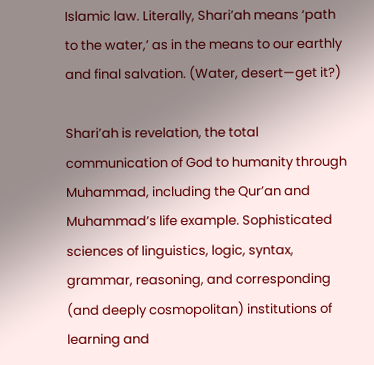Islamic law. Literally, Shari’ah means ‘path to the water,’ as in the means to our earthly and final salvation. (Water, desert—get it?)

Shari’ah is revelation, the total communication of God to humanity through Muhammad, including the Qur’an and Muhammad’s life example. Sophisticated sciences of linguistics, logic, syntax, grammar, reasoning, and corresponding (and deeply cosmopolitan) institutions of learning and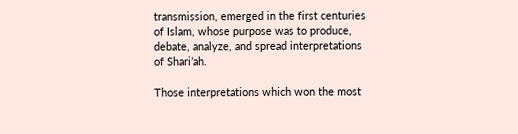transmission, emerged in the first centuries of Islam, whose purpose was to produce, debate, analyze, and spread interpretations of Shari’ah.

Those interpretations which won the most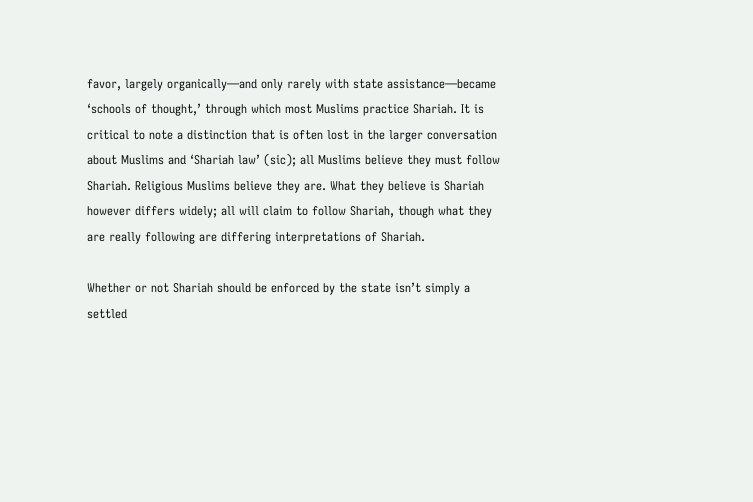favor, largely organically—and only rarely with state assistance—became ‘schools of thought,’ through which most Muslims practice Shariah. It is critical to note a distinction that is often lost in the larger conversation about Muslims and ‘Shariah law’ (sic); all Muslims believe they must follow Shariah. Religious Muslims believe they are. What they believe is Shariah however differs widely; all will claim to follow Shariah, though what they are really following are differing interpretations of Shariah.

Whether or not Shariah should be enforced by the state isn’t simply a settled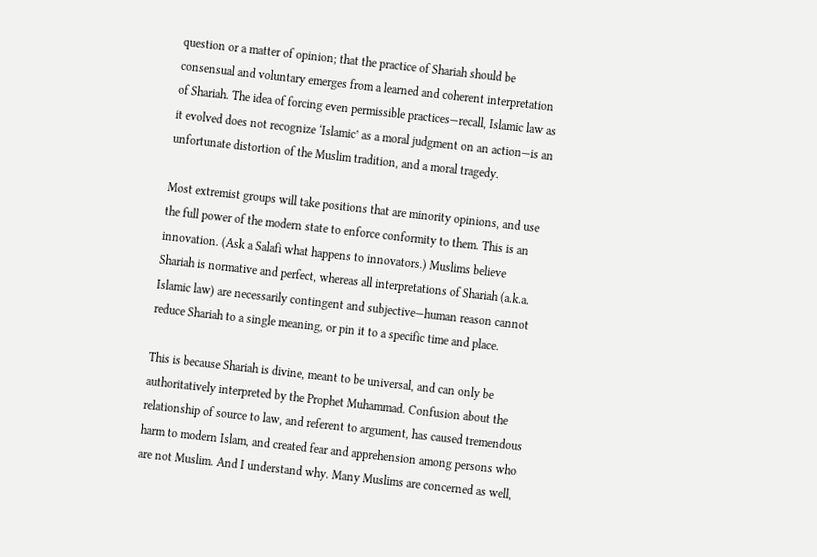question or a matter of opinion; that the practice of Shariah should be consensual and voluntary emerges from a learned and coherent interpretation of Shariah. The idea of forcing even permissible practices—recall, Islamic law as it evolved does not recognize ‘Islamic’ as a moral judgment on an action—is an unfortunate distortion of the Muslim tradition, and a moral tragedy.

Most extremist groups will take positions that are minority opinions, and use the full power of the modern state to enforce conformity to them. This is an innovation. (Ask a Salafi what happens to innovators.) Muslims believe Shariah is normative and perfect, whereas all interpretations of Shariah (a.k.a. Islamic law) are necessarily contingent and subjective—human reason cannot reduce Shariah to a single meaning, or pin it to a specific time and place.

This is because Shariah is divine, meant to be universal, and can only be authoritatively interpreted by the Prophet Muhammad. Confusion about the relationship of source to law, and referent to argument, has caused tremendous harm to modern Islam, and created fear and apprehension among persons who are not Muslim. And I understand why. Many Muslims are concerned as well,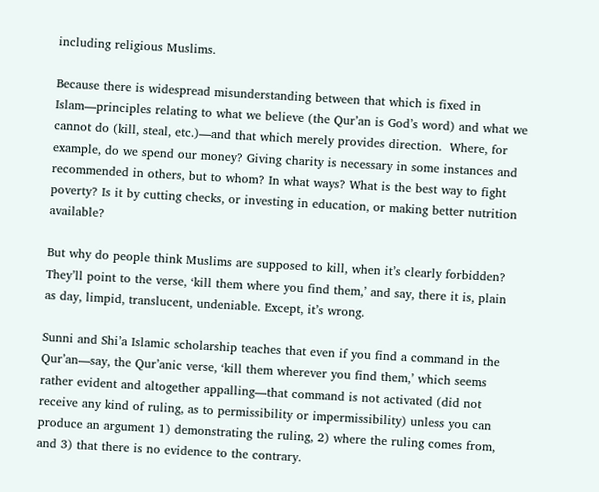including religious Muslims.

Because there is widespread misunderstanding between that which is fixed in Islam—principles relating to what we believe (the Qur’an is God’s word) and what we cannot do (kill, steal, etc.)—and that which merely provides direction.  Where, for example, do we spend our money? Giving charity is necessary in some instances and recommended in others, but to whom? In what ways? What is the best way to fight poverty? Is it by cutting checks, or investing in education, or making better nutrition available?

But why do people think Muslims are supposed to kill, when it’s clearly forbidden? They’ll point to the verse, ‘kill them where you find them,’ and say, there it is, plain as day, limpid, translucent, undeniable. Except, it’s wrong.

Sunni and Shi’a Islamic scholarship teaches that even if you find a command in the Qur’an—say, the Qur’anic verse, ‘kill them wherever you find them,’ which seems rather evident and altogether appalling—that command is not activated (did not receive any kind of ruling, as to permissibility or impermissibility) unless you can produce an argument 1) demonstrating the ruling, 2) where the ruling comes from, and 3) that there is no evidence to the contrary.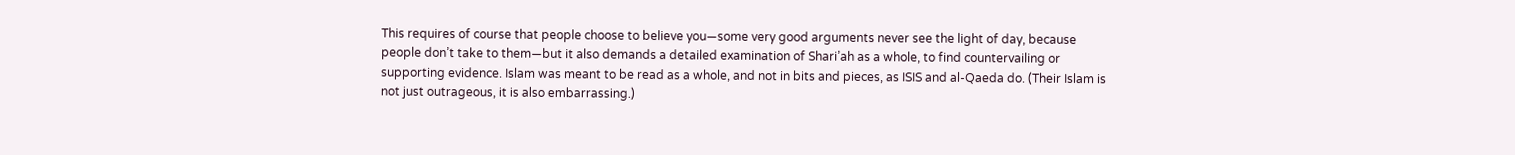This requires of course that people choose to believe you—some very good arguments never see the light of day, because people don’t take to them—but it also demands a detailed examination of Shari’ah as a whole, to find countervailing or supporting evidence. Islam was meant to be read as a whole, and not in bits and pieces, as ISIS and al-Qaeda do. (Their Islam is not just outrageous, it is also embarrassing.)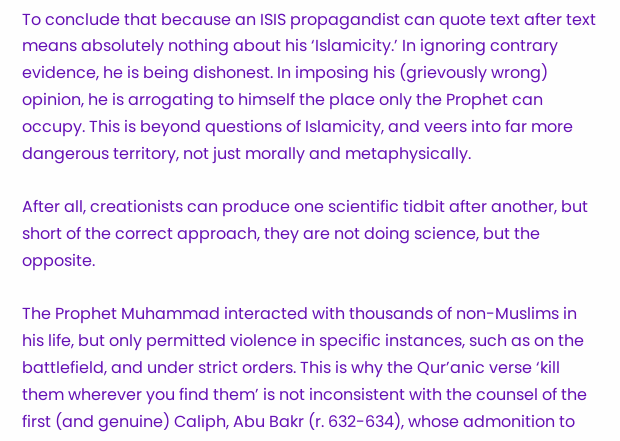To conclude that because an ISIS propagandist can quote text after text means absolutely nothing about his ‘Islamicity.’ In ignoring contrary evidence, he is being dishonest. In imposing his (grievously wrong) opinion, he is arrogating to himself the place only the Prophet can occupy. This is beyond questions of Islamicity, and veers into far more dangerous territory, not just morally and metaphysically.

After all, creationists can produce one scientific tidbit after another, but short of the correct approach, they are not doing science, but the opposite.

The Prophet Muhammad interacted with thousands of non-Muslims in his life, but only permitted violence in specific instances, such as on the battlefield, and under strict orders. This is why the Qur’anic verse ‘kill them wherever you find them’ is not inconsistent with the counsel of the first (and genuine) Caliph, Abu Bakr (r. 632-634), whose admonition to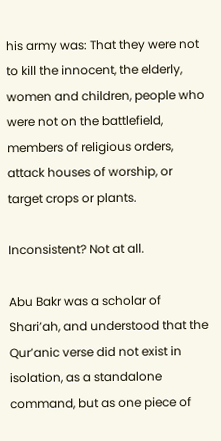his army was: That they were not to kill the innocent, the elderly, women and children, people who were not on the battlefield, members of religious orders, attack houses of worship, or target crops or plants.

Inconsistent? Not at all.

Abu Bakr was a scholar of Shari’ah, and understood that the Qur’anic verse did not exist in isolation, as a standalone command, but as one piece of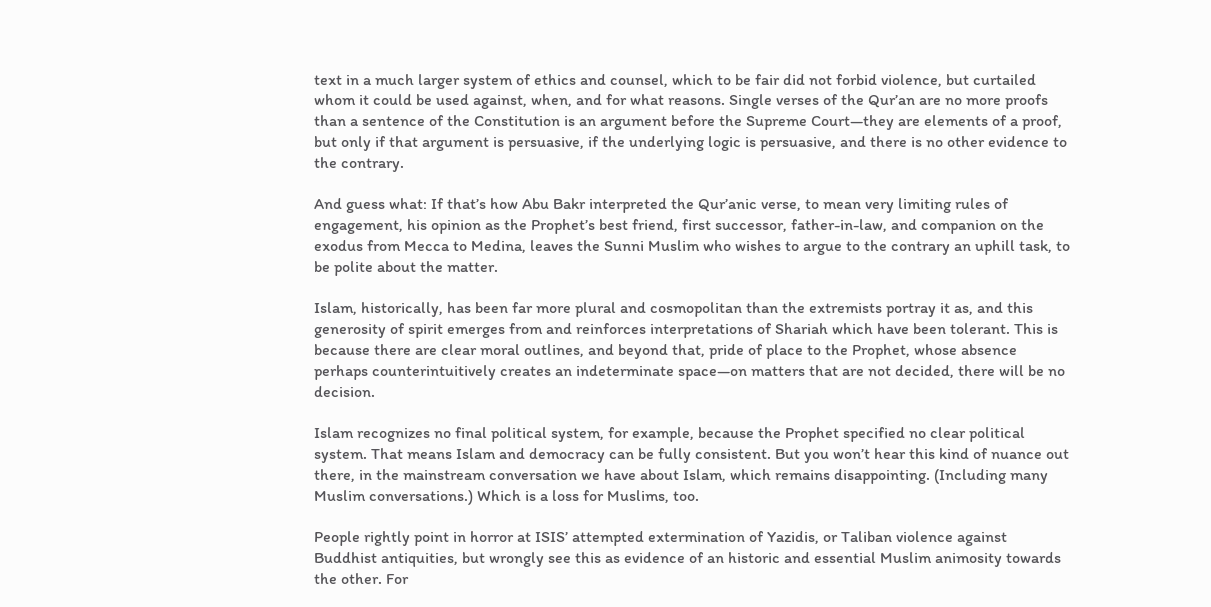text in a much larger system of ethics and counsel, which to be fair did not forbid violence, but curtailed whom it could be used against, when, and for what reasons. Single verses of the Qur’an are no more proofs than a sentence of the Constitution is an argument before the Supreme Court—they are elements of a proof, but only if that argument is persuasive, if the underlying logic is persuasive, and there is no other evidence to the contrary.

And guess what: If that’s how Abu Bakr interpreted the Qur’anic verse, to mean very limiting rules of engagement, his opinion as the Prophet’s best friend, first successor, father-in-law, and companion on the exodus from Mecca to Medina, leaves the Sunni Muslim who wishes to argue to the contrary an uphill task, to be polite about the matter.

Islam, historically, has been far more plural and cosmopolitan than the extremists portray it as, and this generosity of spirit emerges from and reinforces interpretations of Shariah which have been tolerant. This is because there are clear moral outlines, and beyond that, pride of place to the Prophet, whose absence perhaps counterintuitively creates an indeterminate space—on matters that are not decided, there will be no decision.

Islam recognizes no final political system, for example, because the Prophet specified no clear political system. That means Islam and democracy can be fully consistent. But you won’t hear this kind of nuance out there, in the mainstream conversation we have about Islam, which remains disappointing. (Including many Muslim conversations.) Which is a loss for Muslims, too.

People rightly point in horror at ISIS’ attempted extermination of Yazidis, or Taliban violence against Buddhist antiquities, but wrongly see this as evidence of an historic and essential Muslim animosity towards the other. For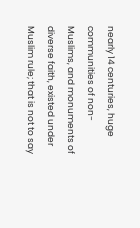nearly 14 centuries, huge communities of non-Muslims, and monuments of diverse faith, existed under Muslim rule; that is not to say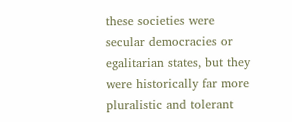these societies were secular democracies or egalitarian states, but they were historically far more pluralistic and tolerant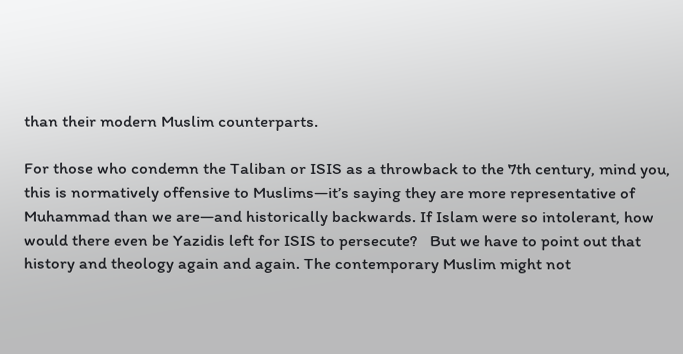than their modern Muslim counterparts.

For those who condemn the Taliban or ISIS as a throwback to the 7th century, mind you, this is normatively offensive to Muslims—it’s saying they are more representative of Muhammad than we are—and historically backwards. If Islam were so intolerant, how would there even be Yazidis left for ISIS to persecute?   But we have to point out that history and theology again and again. The contemporary Muslim might not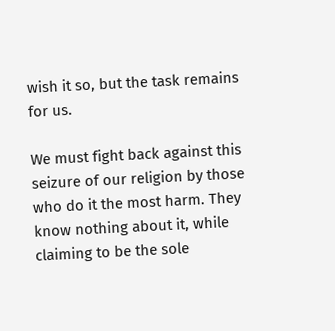wish it so, but the task remains for us.

We must fight back against this seizure of our religion by those who do it the most harm. They know nothing about it, while claiming to be the sole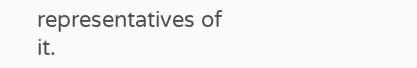representatives of it.